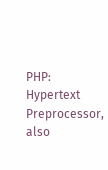PHP: Hypertext Preprocessor, also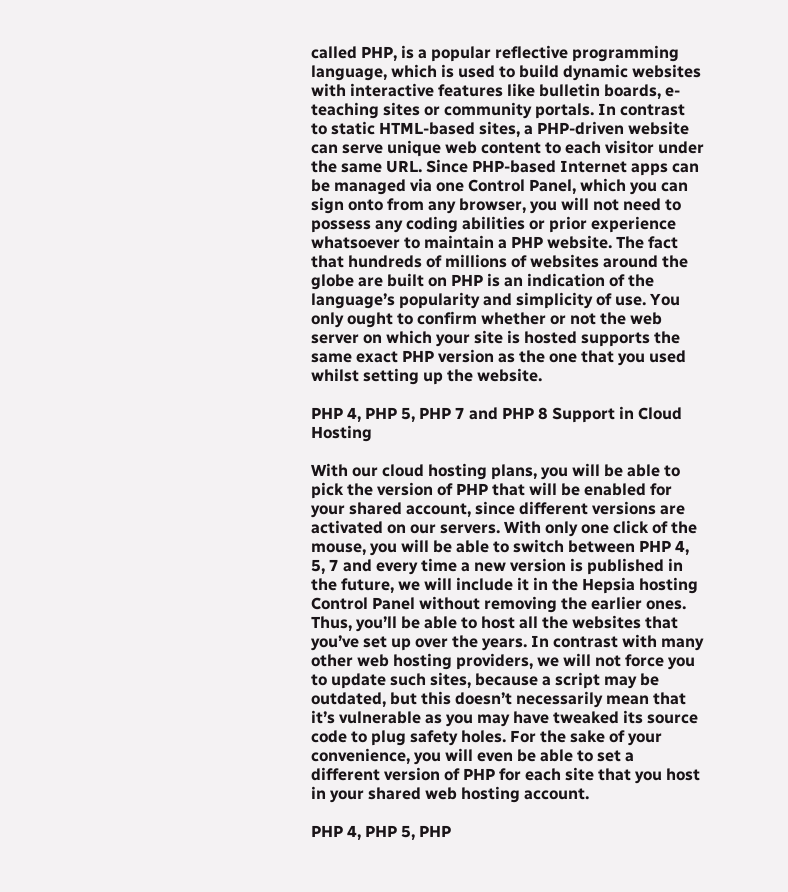called PHP, is a popular reflective programming language, which is used to build dynamic websites with interactive features like bulletin boards, e-teaching sites or community portals. In contrast to static HTML-based sites, a PHP-driven website can serve unique web content to each visitor under the same URL. Since PHP-based Internet apps can be managed via one Control Panel, which you can sign onto from any browser, you will not need to possess any coding abilities or prior experience whatsoever to maintain a PHP website. The fact that hundreds of millions of websites around the globe are built on PHP is an indication of the language’s popularity and simplicity of use. You only ought to confirm whether or not the web server on which your site is hosted supports the same exact PHP version as the one that you used whilst setting up the website.

PHP 4, PHP 5, PHP 7 and PHP 8 Support in Cloud Hosting

With our cloud hosting plans, you will be able to pick the version of PHP that will be enabled for your shared account, since different versions are activated on our servers. With only one click of the mouse, you will be able to switch between PHP 4, 5, 7 and every time a new version is published in the future, we will include it in the Hepsia hosting Control Panel without removing the earlier ones. Thus, you’ll be able to host all the websites that you’ve set up over the years. In contrast with many other web hosting providers, we will not force you to update such sites, because a script may be outdated, but this doesn’t necessarily mean that it’s vulnerable as you may have tweaked its source code to plug safety holes. For the sake of your convenience, you will even be able to set a different version of PHP for each site that you host in your shared web hosting account.

PHP 4, PHP 5, PHP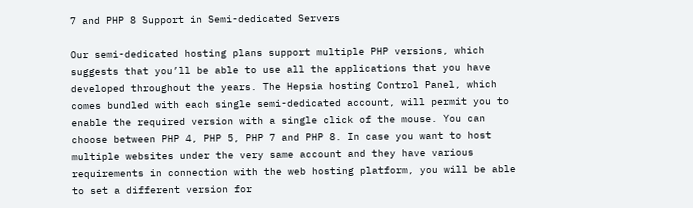7 and PHP 8 Support in Semi-dedicated Servers

Our semi-dedicated hosting plans support multiple PHP versions, which suggests that you’ll be able to use all the applications that you have developed throughout the years. The Hepsia hosting Control Panel, which comes bundled with each single semi-dedicated account, will permit you to enable the required version with a single click of the mouse. You can choose between PHP 4, PHP 5, PHP 7 and PHP 8. In case you want to host multiple websites under the very same account and they have various requirements in connection with the web hosting platform, you will be able to set a different version for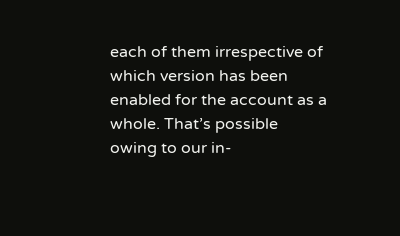each of them irrespective of which version has been enabled for the account as a whole. That’s possible owing to our in-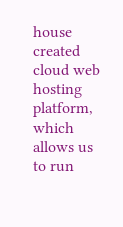house created cloud web hosting platform, which allows us to run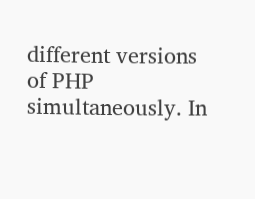different versions of PHP simultaneously. In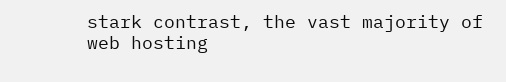stark contrast, the vast majority of web hosting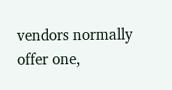vendors normally offer one,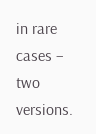in rare cases – two versions.